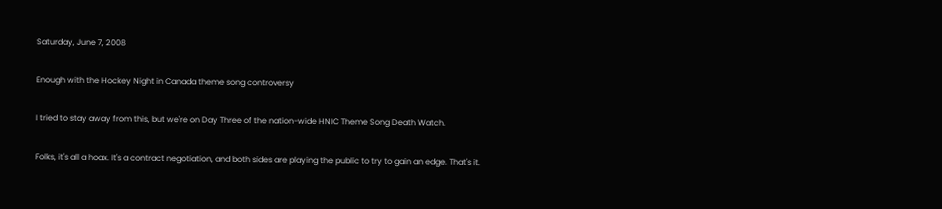Saturday, June 7, 2008

Enough with the Hockey Night in Canada theme song controversy

I tried to stay away from this, but we're on Day Three of the nation-wide HNIC Theme Song Death Watch.

Folks, it's all a hoax. It's a contract negotiation, and both sides are playing the public to try to gain an edge. That's it.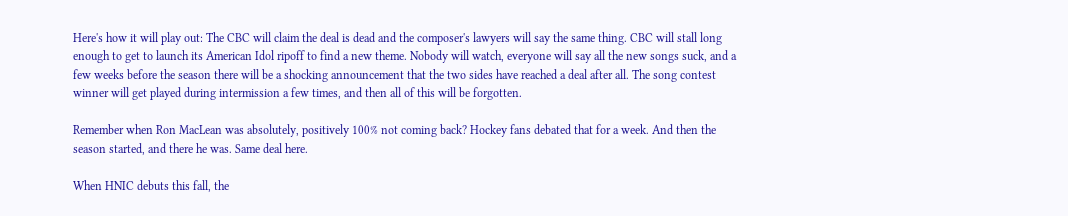Here's how it will play out: The CBC will claim the deal is dead and the composer's lawyers will say the same thing. CBC will stall long enough to get to launch its American Idol ripoff to find a new theme. Nobody will watch, everyone will say all the new songs suck, and a few weeks before the season there will be a shocking announcement that the two sides have reached a deal after all. The song contest winner will get played during intermission a few times, and then all of this will be forgotten.

Remember when Ron MacLean was absolutely, positively 100% not coming back? Hockey fans debated that for a week. And then the season started, and there he was. Same deal here.

When HNIC debuts this fall, the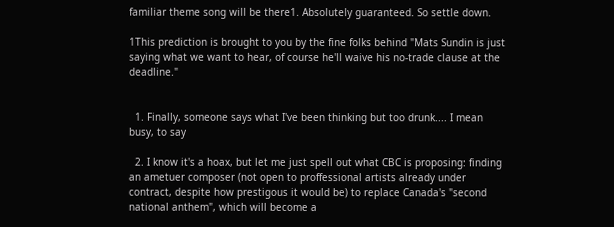familiar theme song will be there1. Absolutely guaranteed. So settle down.

1This prediction is brought to you by the fine folks behind "Mats Sundin is just saying what we want to hear, of course he'll waive his no-trade clause at the deadline."


  1. Finally, someone says what I've been thinking but too drunk.... I mean busy, to say

  2. I know it's a hoax, but let me just spell out what CBC is proposing: finding an ametuer composer (not open to proffessional artists already under contract, despite how prestigous it would be) to replace Canada's "second national anthem", which will become a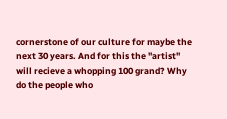cornerstone of our culture for maybe the next 30 years. And for this the "artist" will recieve a whopping 100 grand? Why do the people who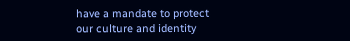have a mandate to protect our culture and identity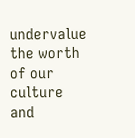undervalue the worth of our culture and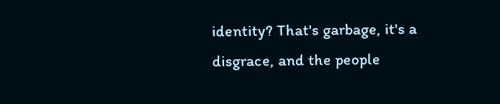identity? That's garbage, it's a disgrace, and the people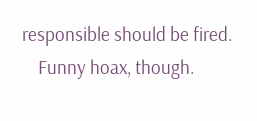responsible should be fired.
    Funny hoax, though.